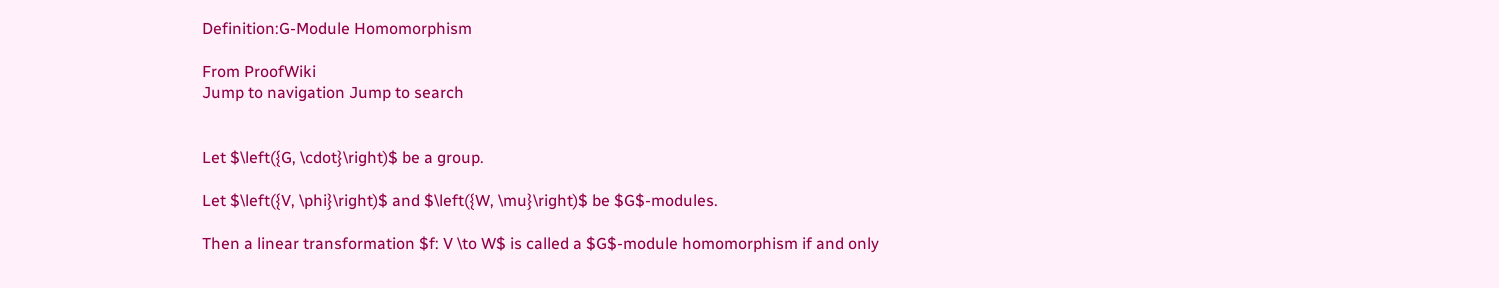Definition:G-Module Homomorphism

From ProofWiki
Jump to navigation Jump to search


Let $\left({G, \cdot}\right)$ be a group.

Let $\left({V, \phi}\right)$ and $\left({W, \mu}\right)$ be $G$-modules.

Then a linear transformation $f: V \to W$ is called a $G$-module homomorphism if and only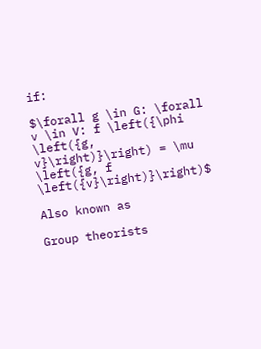if:

$\forall g \in G: \forall v \in V: f \left({\phi \left({g, v}\right)}\right) = \mu \left({g, f \left({v}\right)}\right)$

Also known as

Group theorists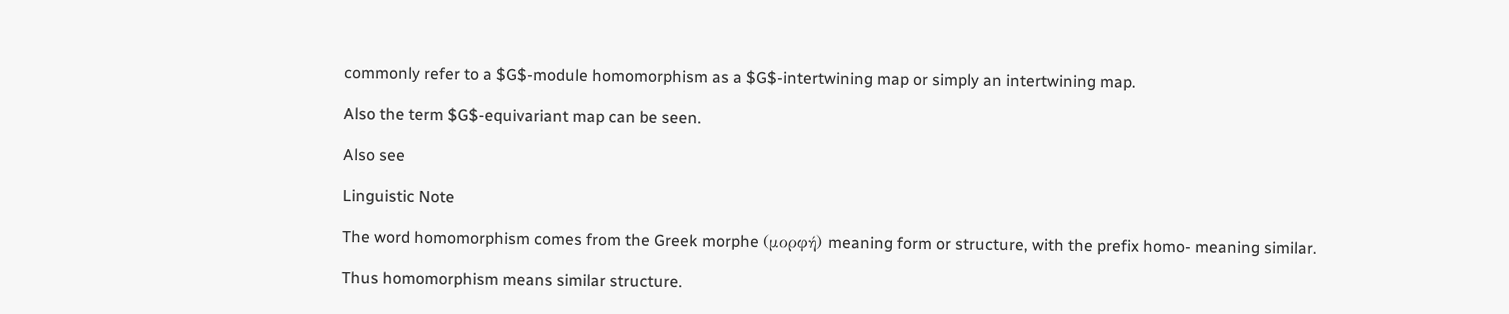commonly refer to a $G$-module homomorphism as a $G$-intertwining map or simply an intertwining map.

Also the term $G$-equivariant map can be seen.

Also see

Linguistic Note

The word homomorphism comes from the Greek morphe (μορφή) meaning form or structure, with the prefix homo- meaning similar.

Thus homomorphism means similar structure.